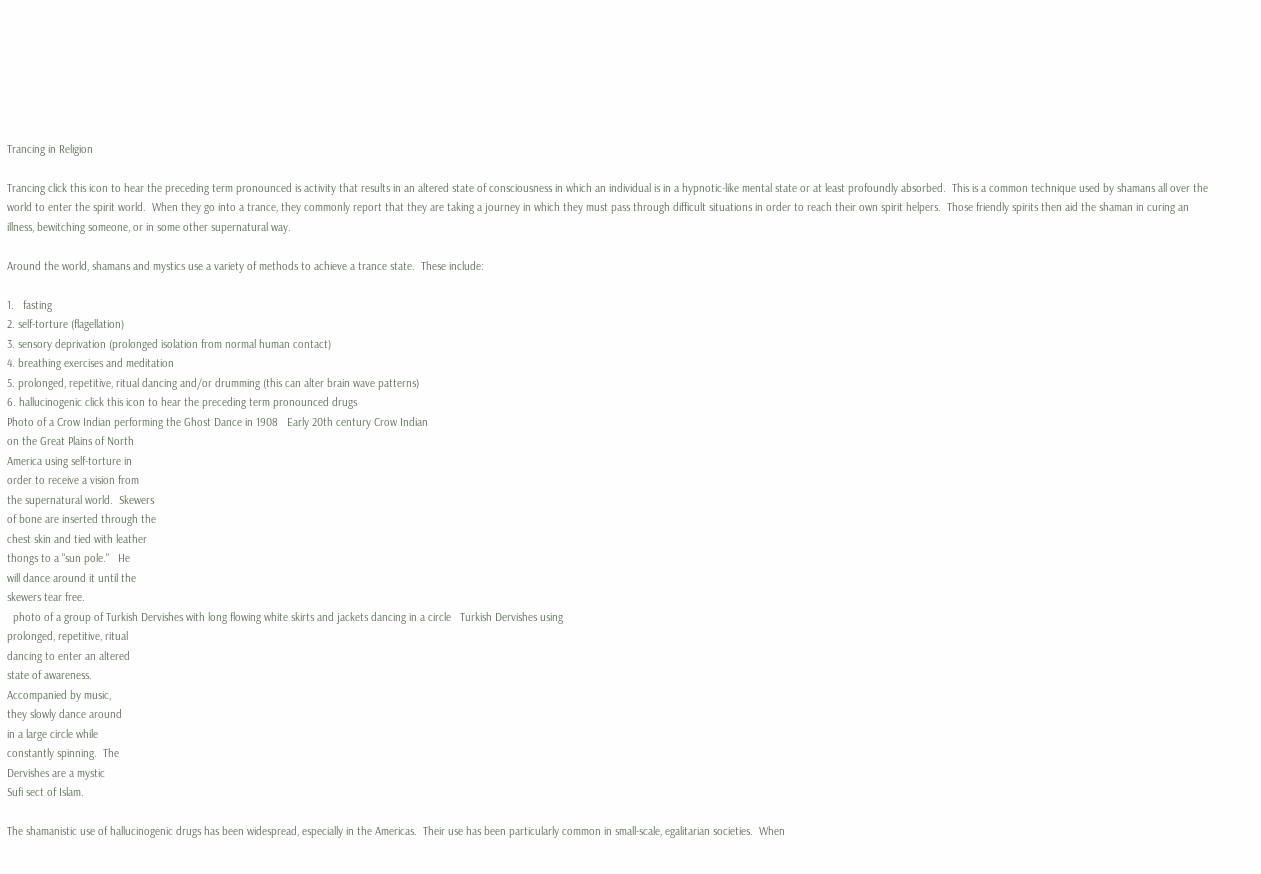Trancing in Religion

Trancing click this icon to hear the preceding term pronounced is activity that results in an altered state of consciousness in which an individual is in a hypnotic-like mental state or at least profoundly absorbed.  This is a common technique used by shamans all over the world to enter the spirit world.  When they go into a trance, they commonly report that they are taking a journey in which they must pass through difficult situations in order to reach their own spirit helpers.  Those friendly spirits then aid the shaman in curing an illness, bewitching someone, or in some other supernatural way.

Around the world, shamans and mystics use a variety of methods to achieve a trance state.  These include:

1.   fasting
2. self-torture (flagellation)
3. sensory deprivation (prolonged isolation from normal human contact)
4. breathing exercises and meditation
5. prolonged, repetitive, ritual dancing and/or drumming (this can alter brain wave patterns)
6. hallucinogenic click this icon to hear the preceding term pronounced drugs
Photo of a Crow Indian performing the Ghost Dance in 1908   Early 20th century Crow Indian
on the Great Plains of North
America using self-torture in
order to receive a vision from
the supernatural world.  Skewers
of bone are inserted through the
chest skin and tied with leather
thongs to a "sun pole."   He
will dance around it until the
skewers tear free.
  photo of a group of Turkish Dervishes with long flowing white skirts and jackets dancing in a circle   Turkish Dervishes using
prolonged, repetitive, ritual
dancing to enter an altered
state of awareness.
Accompanied by music,
they slowly dance around
in a large circle while
constantly spinning.  The
Dervishes are a mystic
Sufi sect of Islam.

The shamanistic use of hallucinogenic drugs has been widespread, especially in the Americas.  Their use has been particularly common in small-scale, egalitarian societies.  When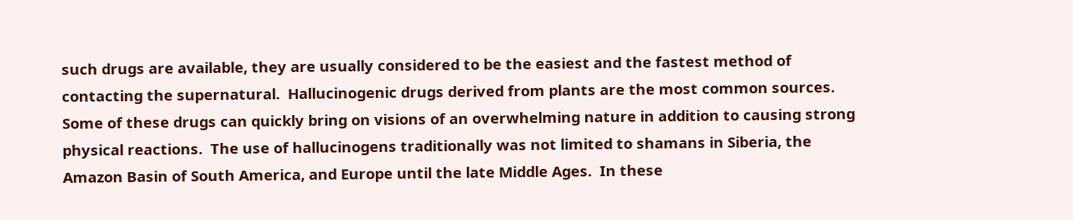such drugs are available, they are usually considered to be the easiest and the fastest method of contacting the supernatural.  Hallucinogenic drugs derived from plants are the most common sources.  Some of these drugs can quickly bring on visions of an overwhelming nature in addition to causing strong physical reactions.  The use of hallucinogens traditionally was not limited to shamans in Siberia, the Amazon Basin of South America, and Europe until the late Middle Ages.  In these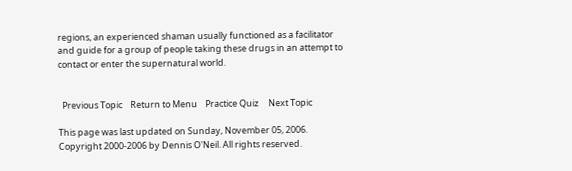regions, an experienced shaman usually functioned as a facilitator and guide for a group of people taking these drugs in an attempt to contact or enter the supernatural world.


  Previous Topic    Return to Menu    Practice Quiz     Next Topic

This page was last updated on Sunday, November 05, 2006.
Copyright 2000-2006 by Dennis O'Neil. All rights reserved.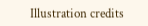Illustration credits